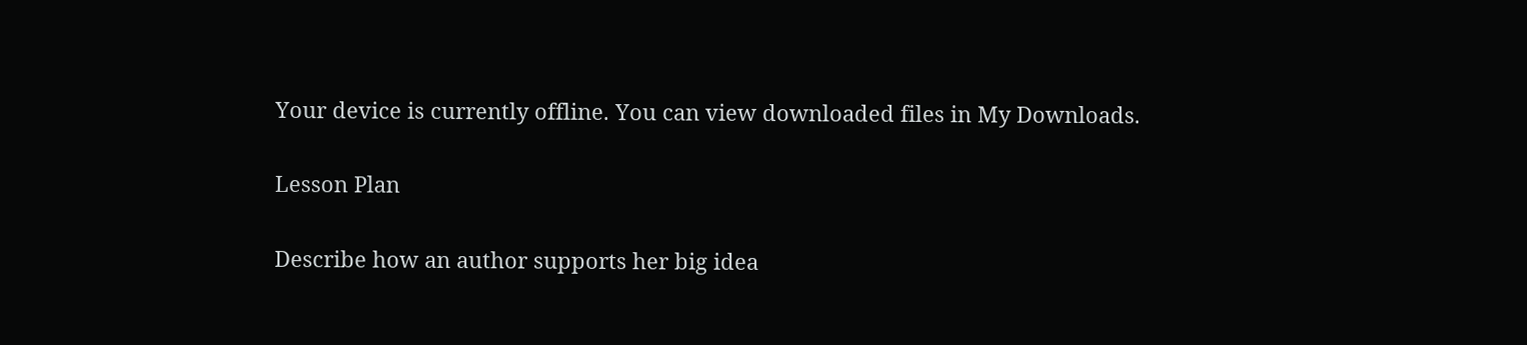Your device is currently offline. You can view downloaded files in My Downloads.

Lesson Plan

Describe how an author supports her big idea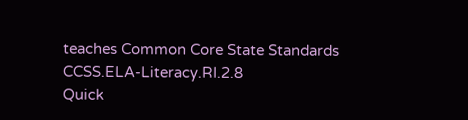teaches Common Core State Standards CCSS.ELA-Literacy.RI.2.8
Quick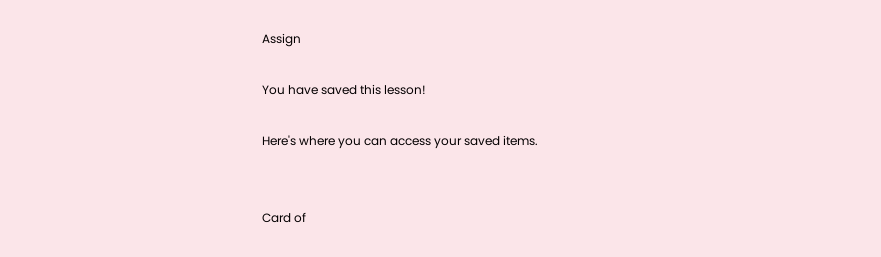Assign

You have saved this lesson!

Here's where you can access your saved items.


Card of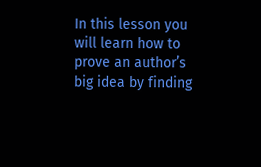In this lesson you will learn how to prove an author’s big idea by finding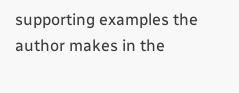supporting examples the author makes in the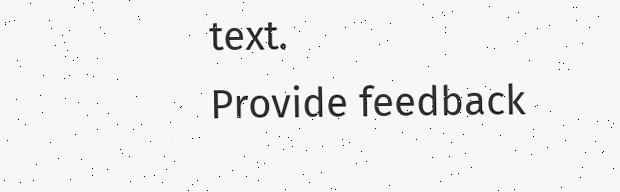text.
Provide feedback